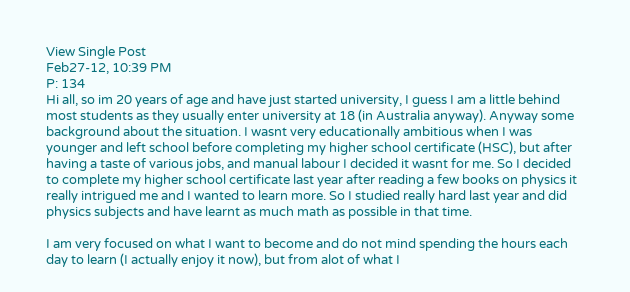View Single Post
Feb27-12, 10:39 PM
P: 134
Hi all, so im 20 years of age and have just started university, I guess I am a little behind most students as they usually enter university at 18 (in Australia anyway). Anyway some background about the situation. I wasnt very educationally ambitious when I was younger and left school before completing my higher school certificate (HSC), but after having a taste of various jobs, and manual labour I decided it wasnt for me. So I decided to complete my higher school certificate last year after reading a few books on physics it really intrigued me and I wanted to learn more. So I studied really hard last year and did physics subjects and have learnt as much math as possible in that time.

I am very focused on what I want to become and do not mind spending the hours each day to learn (I actually enjoy it now), but from alot of what I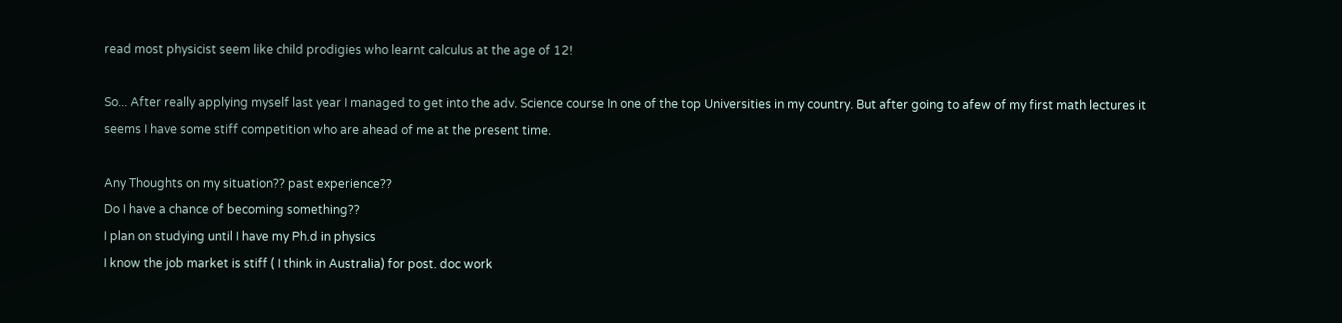read most physicist seem like child prodigies who learnt calculus at the age of 12!

So... After really applying myself last year I managed to get into the adv. Science course In one of the top Universities in my country. But after going to afew of my first math lectures it seems I have some stiff competition who are ahead of me at the present time.

Any Thoughts on my situation?? past experience??
Do I have a chance of becoming something??
I plan on studying until I have my Ph.d in physics
I know the job market is stiff ( I think in Australia) for post. doc work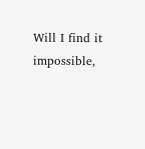Will I find it impossible,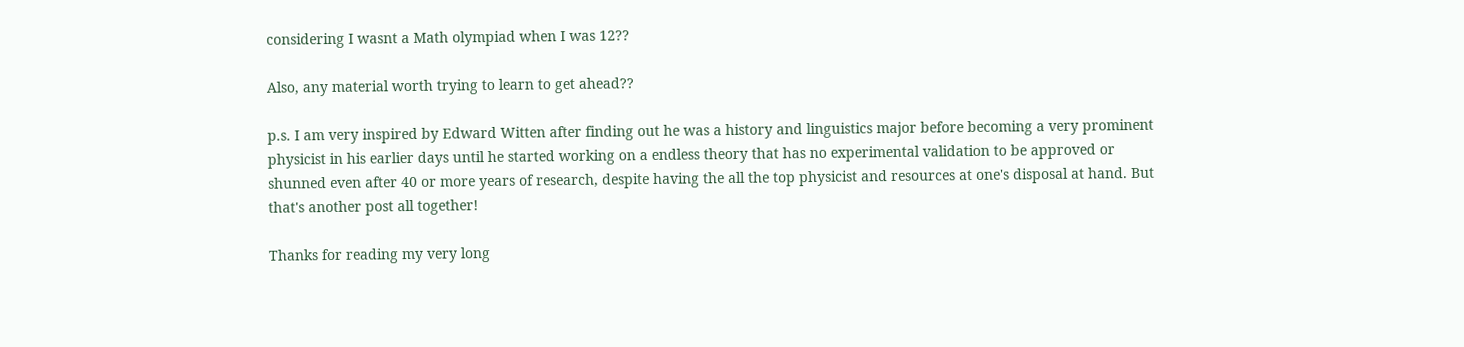considering I wasnt a Math olympiad when I was 12??

Also, any material worth trying to learn to get ahead??

p.s. I am very inspired by Edward Witten after finding out he was a history and linguistics major before becoming a very prominent physicist in his earlier days until he started working on a endless theory that has no experimental validation to be approved or shunned even after 40 or more years of research, despite having the all the top physicist and resources at one's disposal at hand. But that's another post all together!

Thanks for reading my very long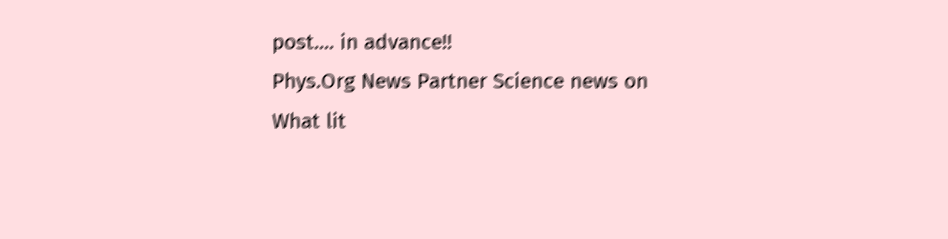post.... in advance!!
Phys.Org News Partner Science news on
What lit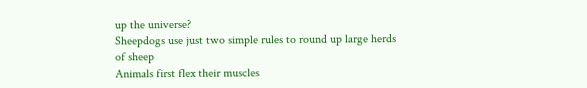up the universe?
Sheepdogs use just two simple rules to round up large herds of sheep
Animals first flex their muscles